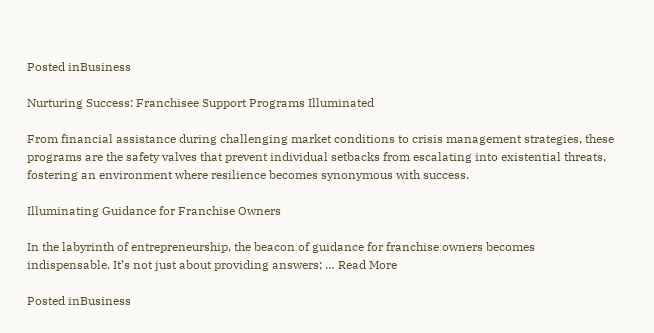Posted inBusiness

Nurturing Success: Franchisee Support Programs Illuminated

From financial assistance during challenging market conditions to crisis management strategies, these programs are the safety valves that prevent individual setbacks from escalating into existential threats, fostering an environment where resilience becomes synonymous with success.

Illuminating Guidance for Franchise Owners

In the labyrinth of entrepreneurship, the beacon of guidance for franchise owners becomes indispensable. It’s not just about providing answers; … Read More

Posted inBusiness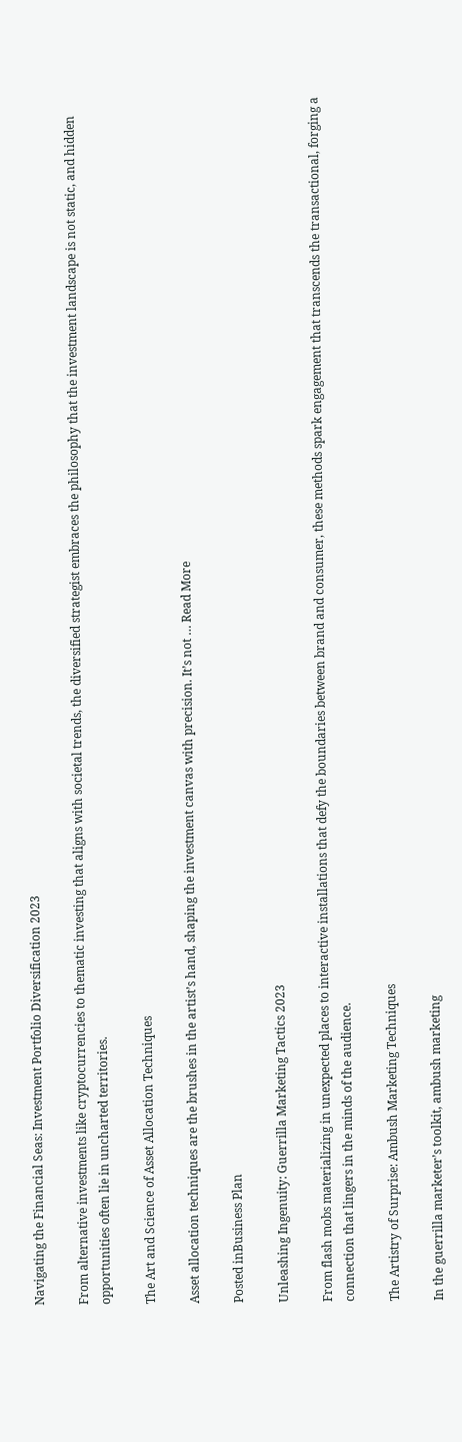Navigating the Financial Seas: Investment Portfolio Diversification 2023

From alternative investments like cryptocurrencies to thematic investing that aligns with societal trends, the diversified strategist embraces the philosophy that the investment landscape is not static, and hidden opportunities often lie in uncharted territories.

The Art and Science of Asset Allocation Techniques

Asset allocation techniques are the brushes in the artist’s hand, shaping the investment canvas with precision. It’s not … Read More

Posted inBusiness Plan

Unleashing Ingenuity: Guerrilla Marketing Tactics 2023

From flash mobs materializing in unexpected places to interactive installations that defy the boundaries between brand and consumer, these methods spark engagement that transcends the transactional, forging a connection that lingers in the minds of the audience.

The Artistry of Surprise: Ambush Marketing Techniques

In the guerrilla marketer’s toolkit, ambush marketing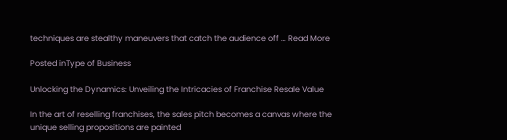techniques are stealthy maneuvers that catch the audience off … Read More

Posted inType of Business

Unlocking the Dynamics: Unveiling the Intricacies of Franchise Resale Value

In the art of reselling franchises, the sales pitch becomes a canvas where the unique selling propositions are painted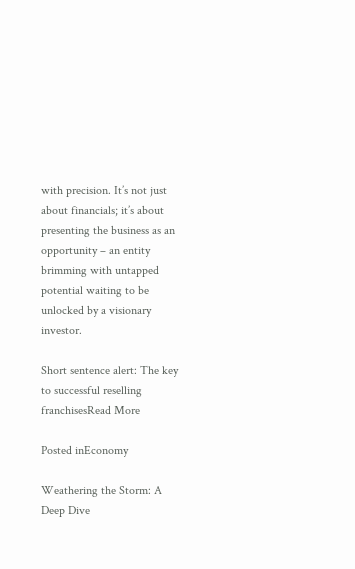with precision. It’s not just about financials; it’s about presenting the business as an opportunity – an entity brimming with untapped potential waiting to be unlocked by a visionary investor.

Short sentence alert: The key to successful reselling franchisesRead More

Posted inEconomy

Weathering the Storm: A Deep Dive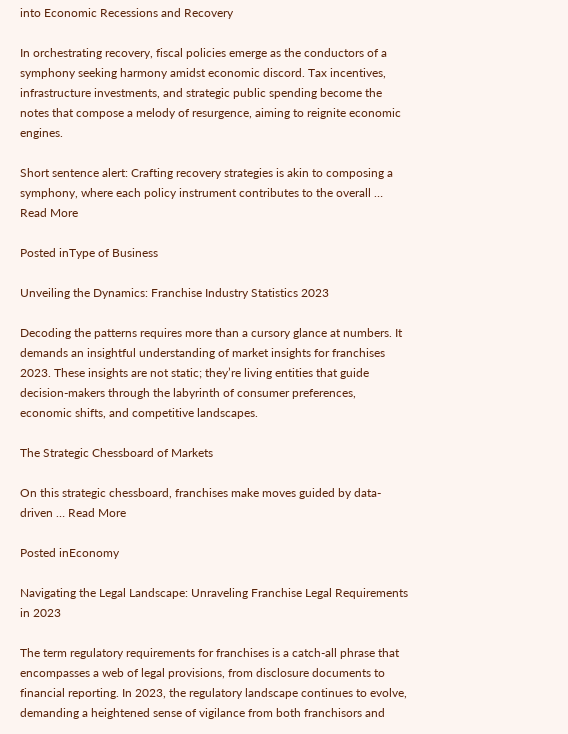into Economic Recessions and Recovery

In orchestrating recovery, fiscal policies emerge as the conductors of a symphony seeking harmony amidst economic discord. Tax incentives, infrastructure investments, and strategic public spending become the notes that compose a melody of resurgence, aiming to reignite economic engines.

Short sentence alert: Crafting recovery strategies is akin to composing a symphony, where each policy instrument contributes to the overall … Read More

Posted inType of Business

Unveiling the Dynamics: Franchise Industry Statistics 2023

Decoding the patterns requires more than a cursory glance at numbers. It demands an insightful understanding of market insights for franchises 2023. These insights are not static; they’re living entities that guide decision-makers through the labyrinth of consumer preferences, economic shifts, and competitive landscapes.

The Strategic Chessboard of Markets

On this strategic chessboard, franchises make moves guided by data-driven … Read More

Posted inEconomy

Navigating the Legal Landscape: Unraveling Franchise Legal Requirements in 2023

The term regulatory requirements for franchises is a catch-all phrase that encompasses a web of legal provisions, from disclosure documents to financial reporting. In 2023, the regulatory landscape continues to evolve, demanding a heightened sense of vigilance from both franchisors and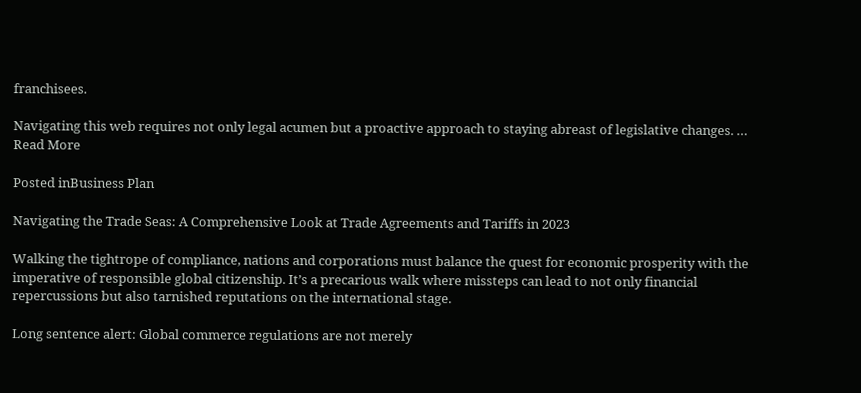franchisees.

Navigating this web requires not only legal acumen but a proactive approach to staying abreast of legislative changes. … Read More

Posted inBusiness Plan

Navigating the Trade Seas: A Comprehensive Look at Trade Agreements and Tariffs in 2023

Walking the tightrope of compliance, nations and corporations must balance the quest for economic prosperity with the imperative of responsible global citizenship. It’s a precarious walk where missteps can lead to not only financial repercussions but also tarnished reputations on the international stage.

Long sentence alert: Global commerce regulations are not merely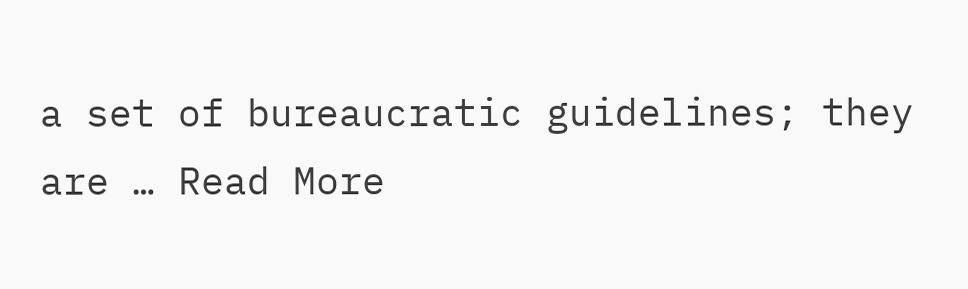a set of bureaucratic guidelines; they are … Read More